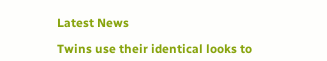Latest News

Twins use their identical looks to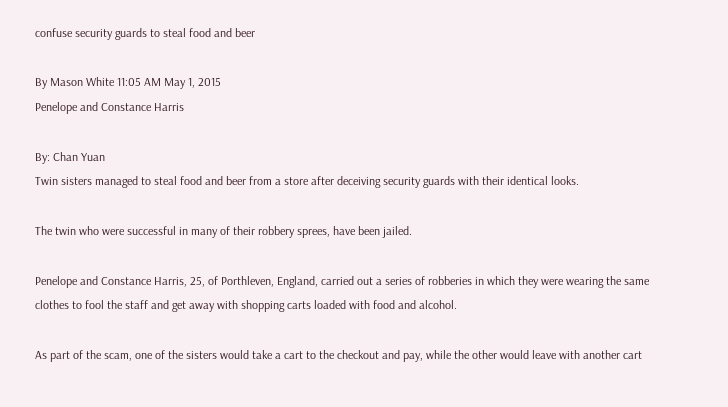confuse security guards to steal food and beer

By Mason White 11:05 AM May 1, 2015
Penelope and Constance Harris

By: Chan Yuan
Twin sisters managed to steal food and beer from a store after deceiving security guards with their identical looks.

The twin who were successful in many of their robbery sprees, have been jailed.

Penelope and Constance Harris, 25, of Porthleven, England, carried out a series of robberies in which they were wearing the same clothes to fool the staff and get away with shopping carts loaded with food and alcohol.

As part of the scam, one of the sisters would take a cart to the checkout and pay, while the other would leave with another cart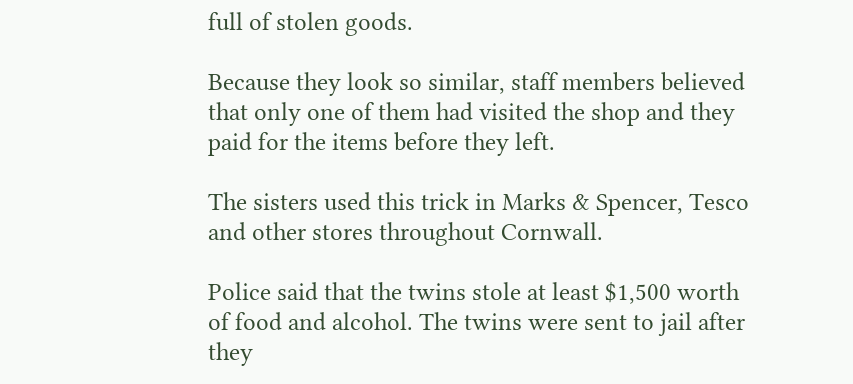full of stolen goods.

Because they look so similar, staff members believed that only one of them had visited the shop and they paid for the items before they left.

The sisters used this trick in Marks & Spencer, Tesco and other stores throughout Cornwall.

Police said that the twins stole at least $1,500 worth of food and alcohol. The twins were sent to jail after they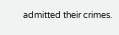admitted their crimes.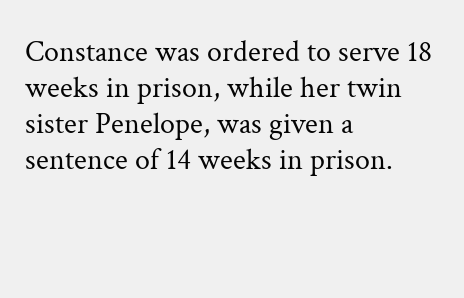Constance was ordered to serve 18 weeks in prison, while her twin sister Penelope, was given a sentence of 14 weeks in prison.